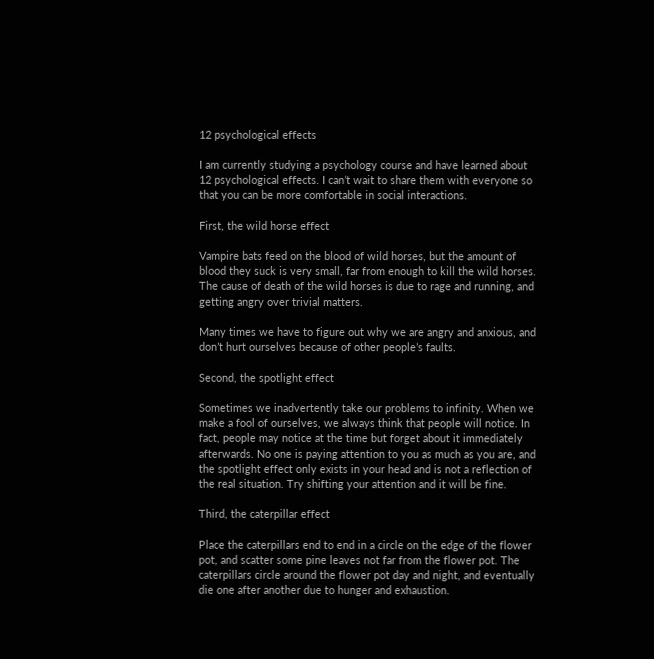12 psychological effects

I am currently studying a psychology course and have learned about 12 psychological effects. I can’t wait to share them with everyone so that you can be more comfortable in social interactions.

First, the wild horse effect

Vampire bats feed on the blood of wild horses, but the amount of blood they suck is very small, far from enough to kill the wild horses. The cause of death of the wild horses is due to rage and running, and getting angry over trivial matters.

Many times we have to figure out why we are angry and anxious, and don’t hurt ourselves because of other people’s faults.

Second, the spotlight effect

Sometimes we inadvertently take our problems to infinity. When we make a fool of ourselves, we always think that people will notice. In fact, people may notice at the time but forget about it immediately afterwards. No one is paying attention to you as much as you are, and the spotlight effect only exists in your head and is not a reflection of the real situation. Try shifting your attention and it will be fine.

Third, the caterpillar effect

Place the caterpillars end to end in a circle on the edge of the flower pot, and scatter some pine leaves not far from the flower pot. The caterpillars circle around the flower pot day and night, and eventually die one after another due to hunger and exhaustion.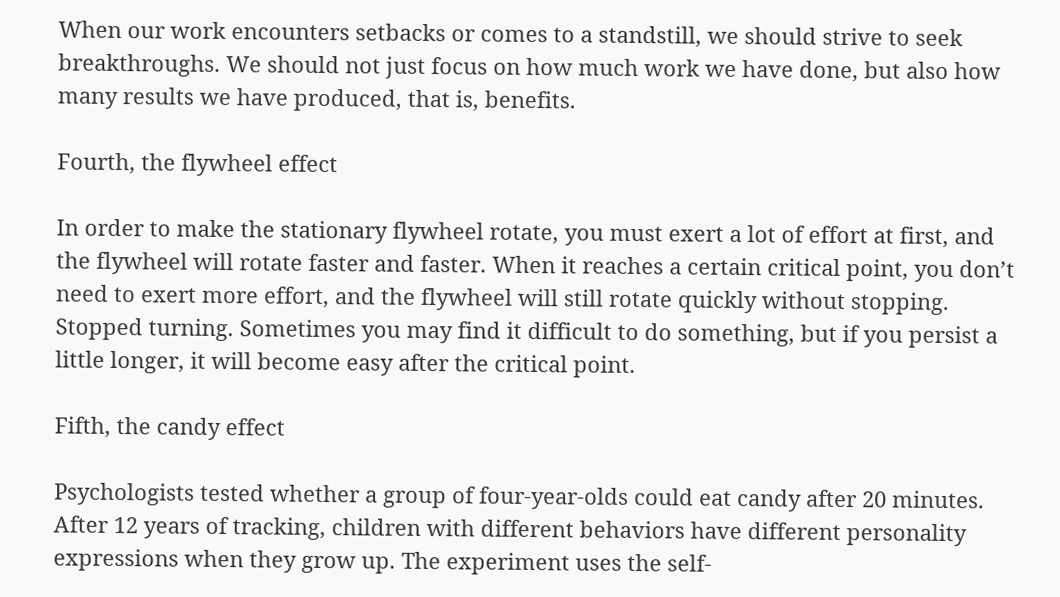When our work encounters setbacks or comes to a standstill, we should strive to seek breakthroughs. We should not just focus on how much work we have done, but also how many results we have produced, that is, benefits.

Fourth, the flywheel effect

In order to make the stationary flywheel rotate, you must exert a lot of effort at first, and the flywheel will rotate faster and faster. When it reaches a certain critical point, you don’t need to exert more effort, and the flywheel will still rotate quickly without stopping. Stopped turning. Sometimes you may find it difficult to do something, but if you persist a little longer, it will become easy after the critical point.

Fifth, the candy effect

Psychologists tested whether a group of four-year-olds could eat candy after 20 minutes. After 12 years of tracking, children with different behaviors have different personality expressions when they grow up. The experiment uses the self-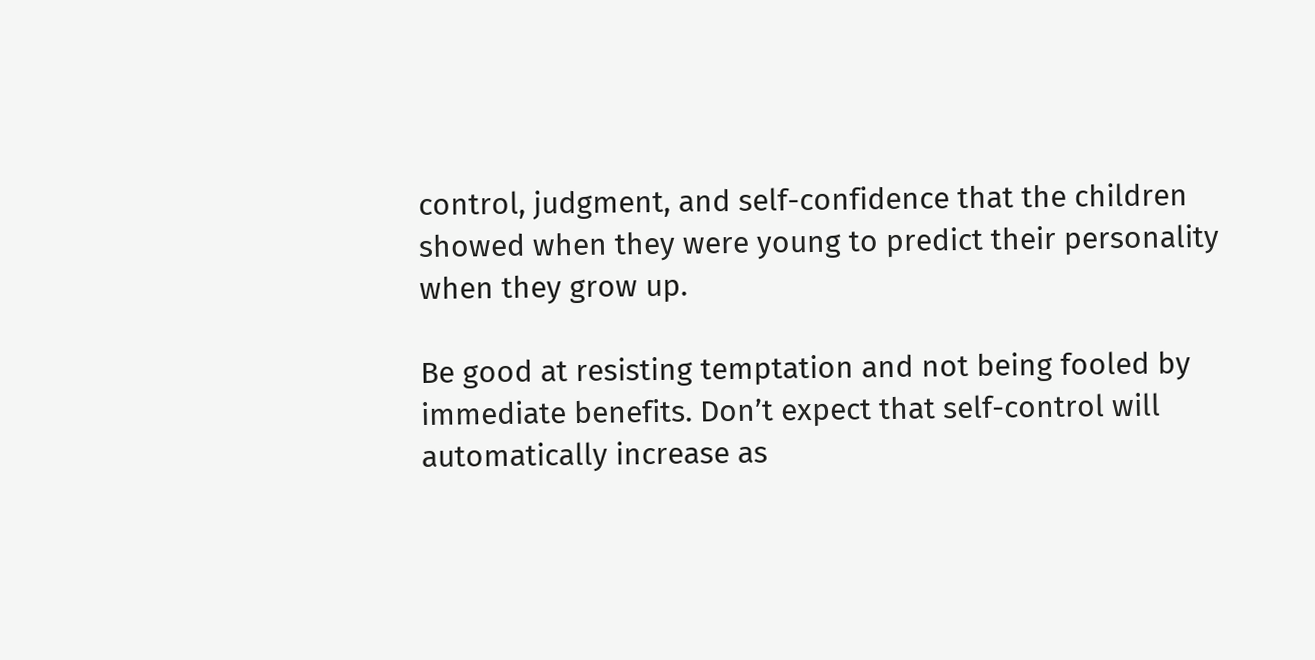control, judgment, and self-confidence that the children showed when they were young to predict their personality when they grow up.

Be good at resisting temptation and not being fooled by immediate benefits. Don’t expect that self-control will automatically increase as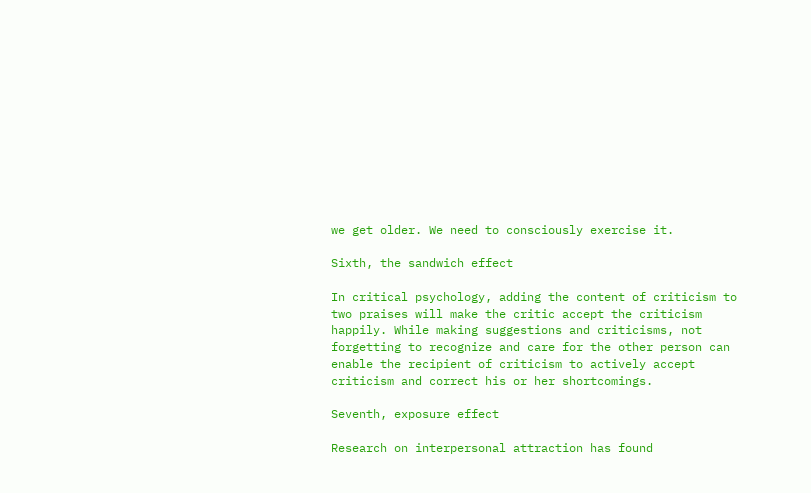we get older. We need to consciously exercise it.

Sixth, the sandwich effect

In critical psychology, adding the content of criticism to two praises will make the critic accept the criticism happily. While making suggestions and criticisms, not forgetting to recognize and care for the other person can enable the recipient of criticism to actively accept criticism and correct his or her shortcomings.

Seventh, exposure effect

Research on interpersonal attraction has found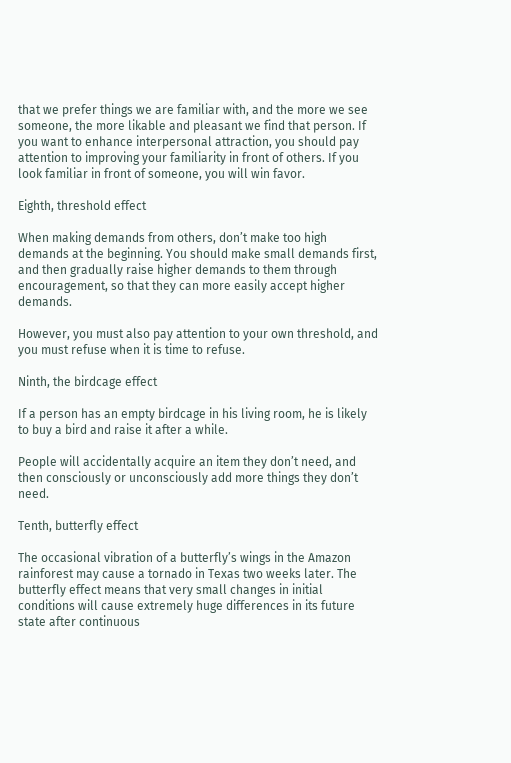that we prefer things we are familiar with, and the more we see someone, the more likable and pleasant we find that person. If you want to enhance interpersonal attraction, you should pay attention to improving your familiarity in front of others. If you look familiar in front of someone, you will win favor.

Eighth, threshold effect

When making demands from others, don’t make too high demands at the beginning. You should make small demands first, and then gradually raise higher demands to them through encouragement, so that they can more easily accept higher demands.

However, you must also pay attention to your own threshold, and you must refuse when it is time to refuse.

Ninth, the birdcage effect

If a person has an empty birdcage in his living room, he is likely to buy a bird and raise it after a while.

People will accidentally acquire an item they don’t need, and then consciously or unconsciously add more things they don’t need.

Tenth, butterfly effect

The occasional vibration of a butterfly’s wings in the Amazon rainforest may cause a tornado in Texas two weeks later. The butterfly effect means that very small changes in initial conditions will cause extremely huge differences in its future state after continuous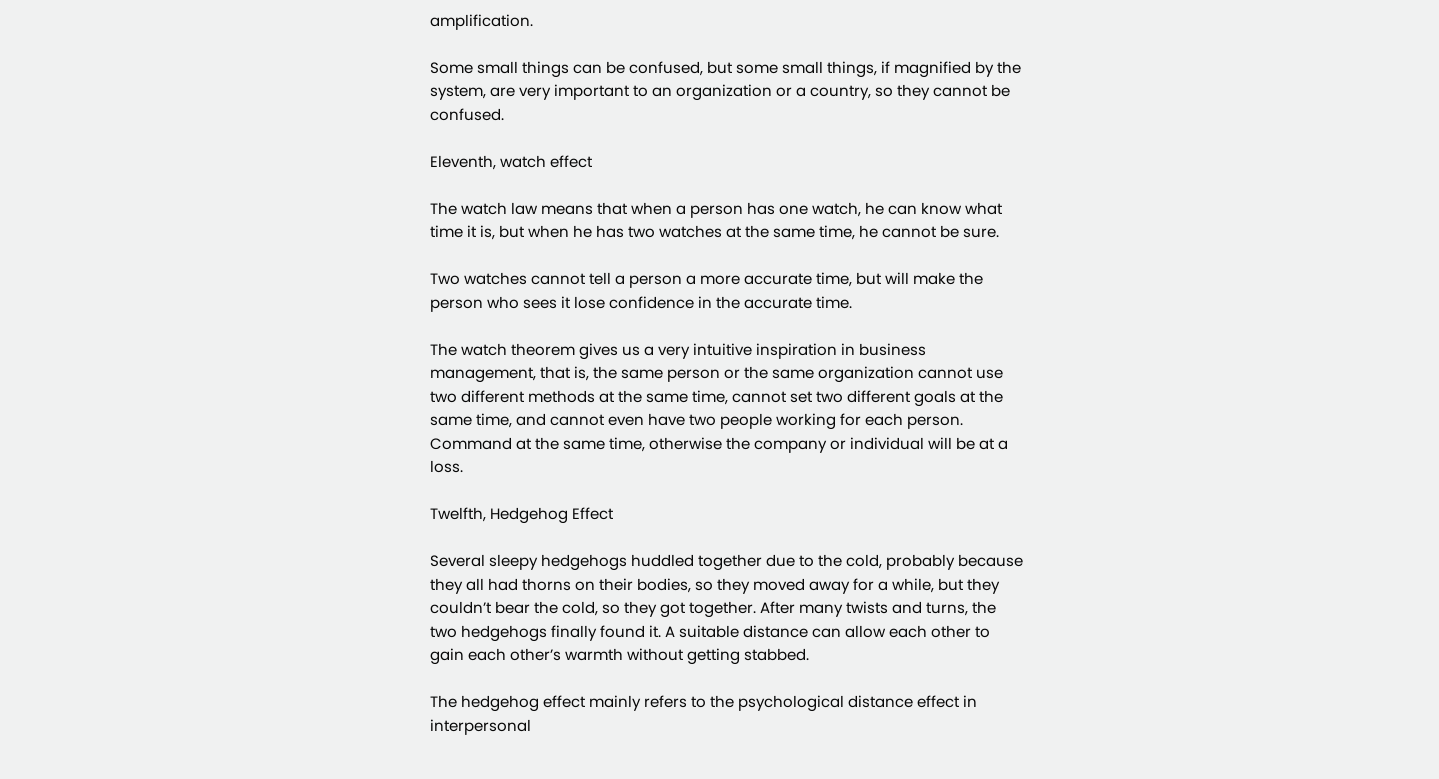amplification.

Some small things can be confused, but some small things, if magnified by the system, are very important to an organization or a country, so they cannot be confused.

Eleventh, watch effect

The watch law means that when a person has one watch, he can know what time it is, but when he has two watches at the same time, he cannot be sure.

Two watches cannot tell a person a more accurate time, but will make the person who sees it lose confidence in the accurate time.

The watch theorem gives us a very intuitive inspiration in business management, that is, the same person or the same organization cannot use two different methods at the same time, cannot set two different goals at the same time, and cannot even have two people working for each person. Command at the same time, otherwise the company or individual will be at a loss.

Twelfth, Hedgehog Effect

Several sleepy hedgehogs huddled together due to the cold, probably because they all had thorns on their bodies, so they moved away for a while, but they couldn’t bear the cold, so they got together. After many twists and turns, the two hedgehogs finally found it. A suitable distance can allow each other to gain each other’s warmth without getting stabbed.

The hedgehog effect mainly refers to the psychological distance effect in interpersonal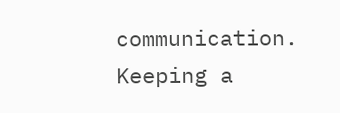communication. Keeping a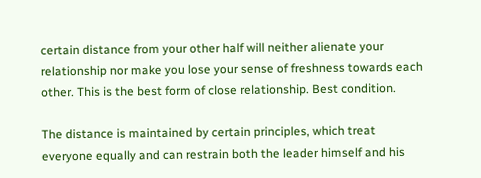certain distance from your other half will neither alienate your relationship nor make you lose your sense of freshness towards each other. This is the best form of close relationship. Best condition.

The distance is maintained by certain principles, which treat everyone equally and can restrain both the leader himself and his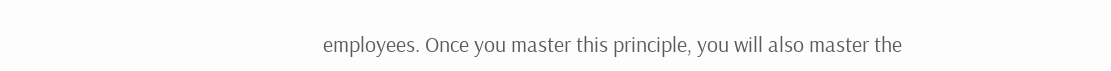employees. Once you master this principle, you will also master the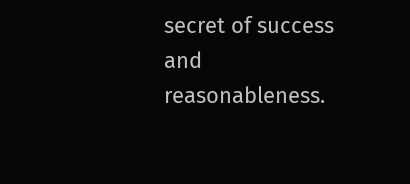secret of success and reasonableness.